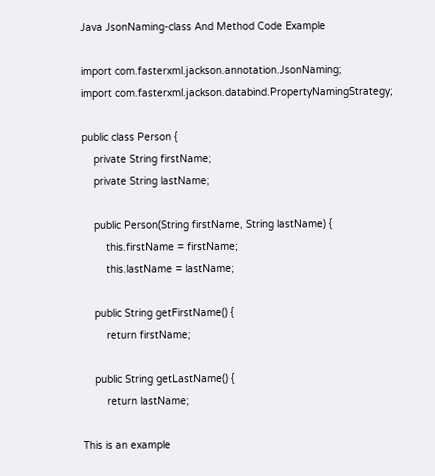Java JsonNaming-class And Method Code Example

import com.fasterxml.jackson.annotation.JsonNaming;
import com.fasterxml.jackson.databind.PropertyNamingStrategy;

public class Person {
    private String firstName;
    private String lastName;

    public Person(String firstName, String lastName) {
        this.firstName = firstName;
        this.lastName = lastName;

    public String getFirstName() {
        return firstName;

    public String getLastName() {
        return lastName;

This is an example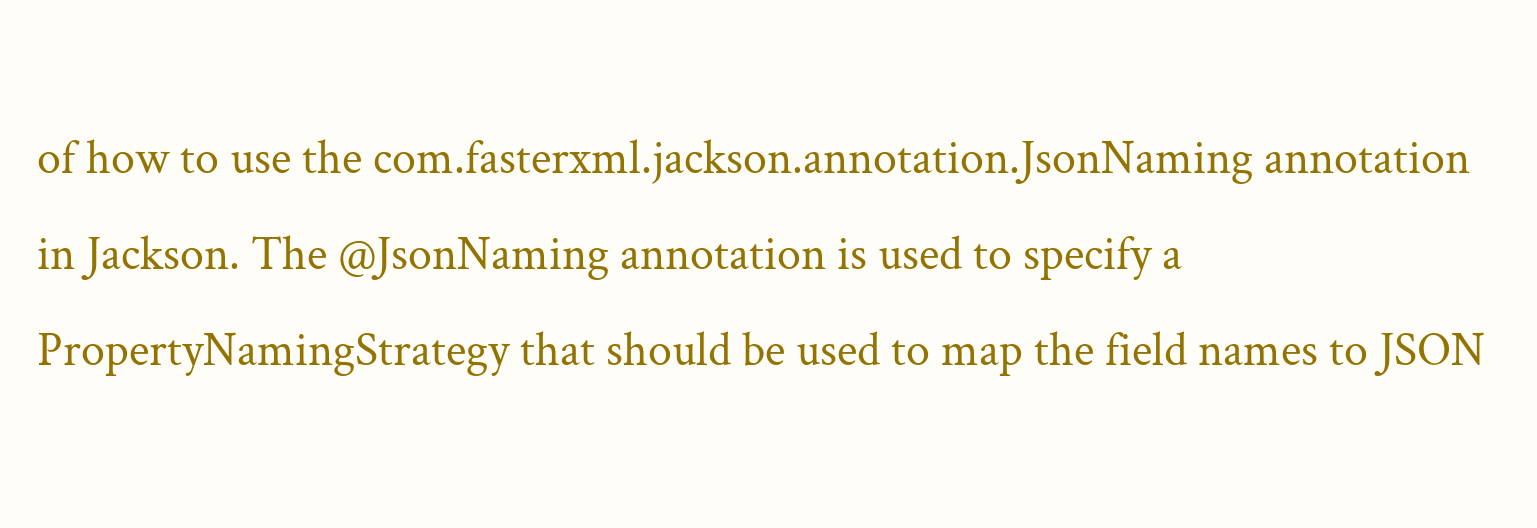of how to use the com.fasterxml.jackson.annotation.JsonNaming annotation in Jackson. The @JsonNaming annotation is used to specify a PropertyNamingStrategy that should be used to map the field names to JSON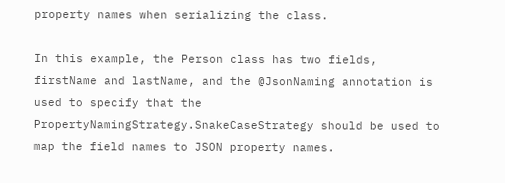property names when serializing the class.

In this example, the Person class has two fields, firstName and lastName, and the @JsonNaming annotation is used to specify that the PropertyNamingStrategy.SnakeCaseStrategy should be used to map the field names to JSON property names.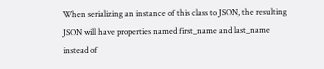When serializing an instance of this class to JSON, the resulting JSON will have properties named first_name and last_name instead of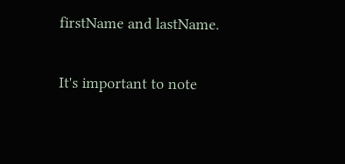firstName and lastName.

It's important to note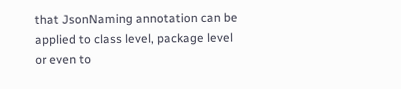that JsonNaming annotation can be applied to class level, package level or even to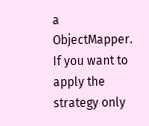a ObjectMapper. If you want to apply the strategy only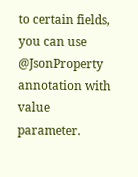to certain fields, you can use @JsonProperty annotation with value parameter.